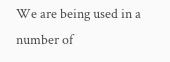We are being used in a number of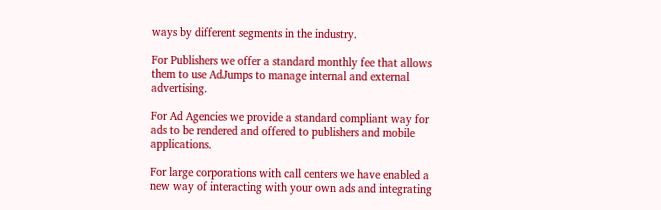ways by different segments in the industry.

For Publishers we offer a standard monthly fee that allows them to use AdJumps to manage internal and external advertising.

For Ad Agencies we provide a standard compliant way for ads to be rendered and offered to publishers and mobile applications.

For large corporations with call centers we have enabled a new way of interacting with your own ads and integrating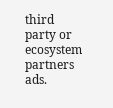third party or ecosystem partners ads.